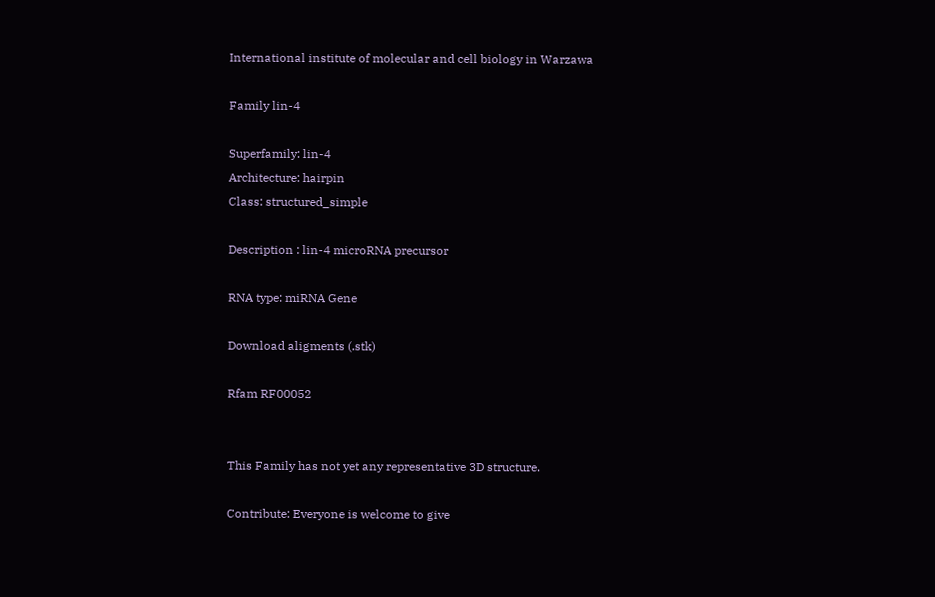International institute of molecular and cell biology in Warzawa

Family lin-4

Superfamily: lin-4
Architecture: hairpin
Class: structured_simple

Description : lin-4 microRNA precursor

RNA type: miRNA Gene

Download aligments (.stk)

Rfam RF00052


This Family has not yet any representative 3D structure.

Contribute: Everyone is welcome to give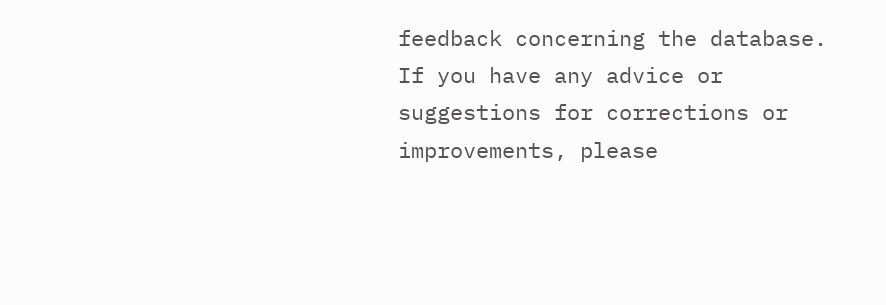feedback concerning the database.
If you have any advice or suggestions for corrections or improvements, please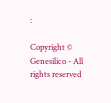:

Copyright © Genesilico - All rights reserved